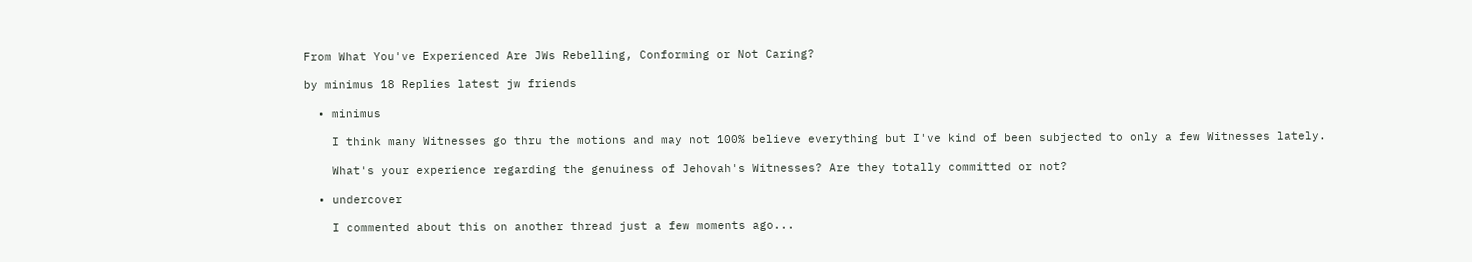From What You've Experienced Are JWs Rebelling, Conforming or Not Caring?

by minimus 18 Replies latest jw friends

  • minimus

    I think many Witnesses go thru the motions and may not 100% believe everything but I've kind of been subjected to only a few Witnesses lately.

    What's your experience regarding the genuiness of Jehovah's Witnesses? Are they totally committed or not?

  • undercover

    I commented about this on another thread just a few moments ago...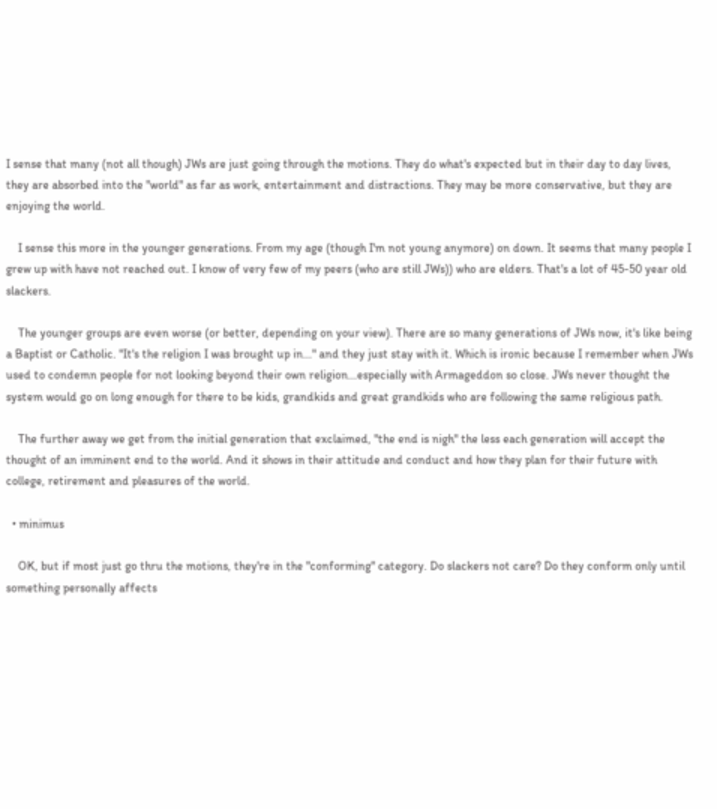I sense that many (not all though) JWs are just going through the motions. They do what's expected but in their day to day lives, they are absorbed into the "world" as far as work, entertainment and distractions. They may be more conservative, but they are enjoying the world.

    I sense this more in the younger generations. From my age (though I'm not young anymore) on down. It seems that many people I grew up with have not reached out. I know of very few of my peers (who are still JWs)) who are elders. That's a lot of 45-50 year old slackers.

    The younger groups are even worse (or better, depending on your view). There are so many generations of JWs now, it's like being a Baptist or Catholic. "It's the religion I was brought up in..." and they just stay with it. Which is ironic because I remember when JWs used to condemn people for not looking beyond their own religion...especially with Armageddon so close. JWs never thought the system would go on long enough for there to be kids, grandkids and great grandkids who are following the same religious path.

    The further away we get from the initial generation that exclaimed, "the end is nigh" the less each generation will accept the thought of an imminent end to the world. And it shows in their attitude and conduct and how they plan for their future with college, retirement and pleasures of the world.

  • minimus

    OK, but if most just go thru the motions, they're in the "conforming" category. Do slackers not care? Do they conform only until something personally affects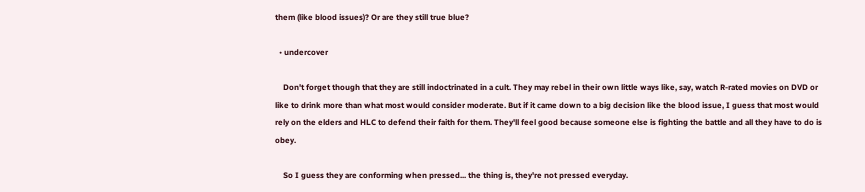them (like blood issues)? Or are they still true blue?

  • undercover

    Don't forget though that they are still indoctrinated in a cult. They may rebel in their own little ways like, say, watch R-rated movies on DVD or like to drink more than what most would consider moderate. But if it came down to a big decision like the blood issue, I guess that most would rely on the elders and HLC to defend their faith for them. They'll feel good because someone else is fighting the battle and all they have to do is obey.

    So I guess they are conforming when pressed... the thing is, they're not pressed everyday.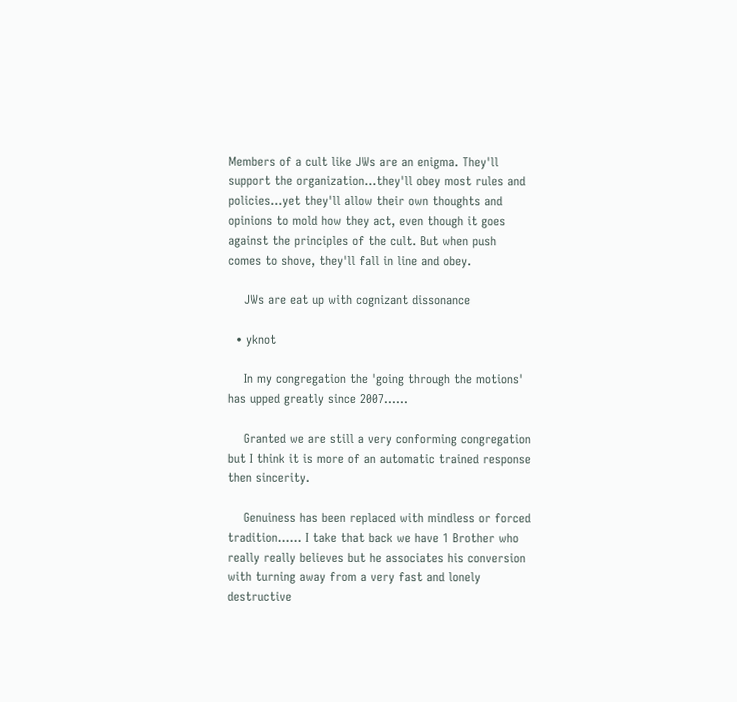Members of a cult like JWs are an enigma. They'll support the organization...they'll obey most rules and policies...yet they'll allow their own thoughts and opinions to mold how they act, even though it goes against the principles of the cult. But when push comes to shove, they'll fall in line and obey.

    JWs are eat up with cognizant dissonance

  • yknot

    In my congregation the 'going through the motions' has upped greatly since 2007......

    Granted we are still a very conforming congregation but I think it is more of an automatic trained response then sincerity.

    Genuiness has been replaced with mindless or forced tradition...... I take that back we have 1 Brother who really really believes but he associates his conversion with turning away from a very fast and lonely destructive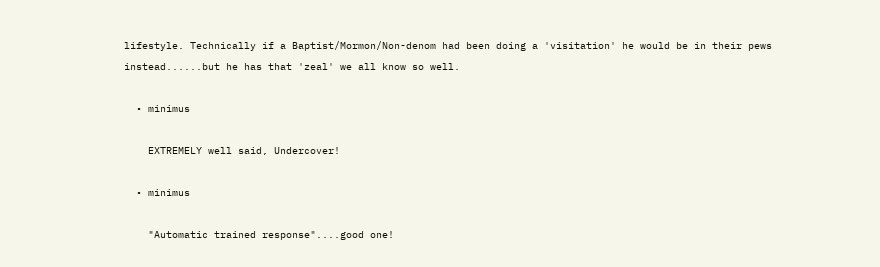lifestyle. Technically if a Baptist/Mormon/Non-denom had been doing a 'visitation' he would be in their pews instead......but he has that 'zeal' we all know so well.

  • minimus

    EXTREMELY well said, Undercover!

  • minimus

    "Automatic trained response"....good one!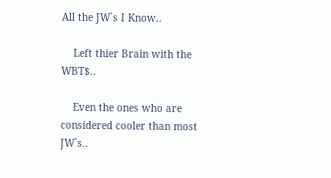All the JW`s I Know..

    Left thier Brain with the WBT$..

    Even the ones who are considered cooler than most JW`s..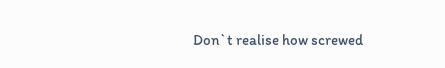Don`t realise how screwed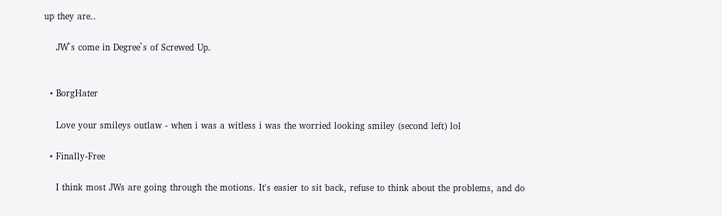up they are..

    JW`s come in Degree`s of Screwed Up.


  • BorgHater

    Love your smileys outlaw - when i was a witless i was the worried looking smiley (second left) lol

  • Finally-Free

    I think most JWs are going through the motions. It's easier to sit back, refuse to think about the problems, and do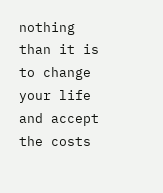nothing than it is to change your life and accept the costs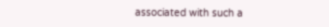associated with such a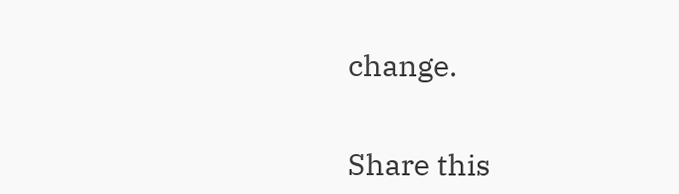change.


Share this